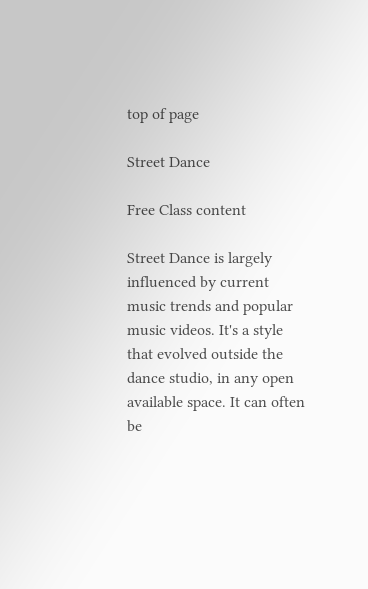top of page

Street Dance

Free Class content

Street Dance is largely influenced by current music trends and popular music videos. It's a style that evolved outside the dance studio, in any open available space. It can often be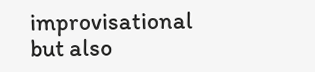improvisational but also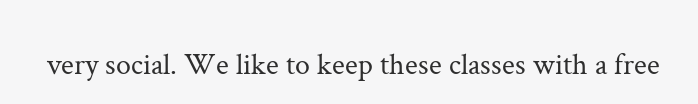very social. We like to keep these classes with a free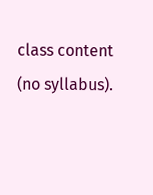class content (no syllabus).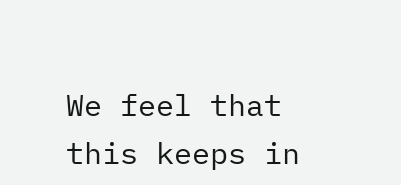We feel that this keeps in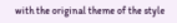with the original theme of the style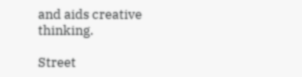and aids creative thinking.

Street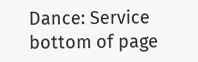Dance: Service
bottom of page